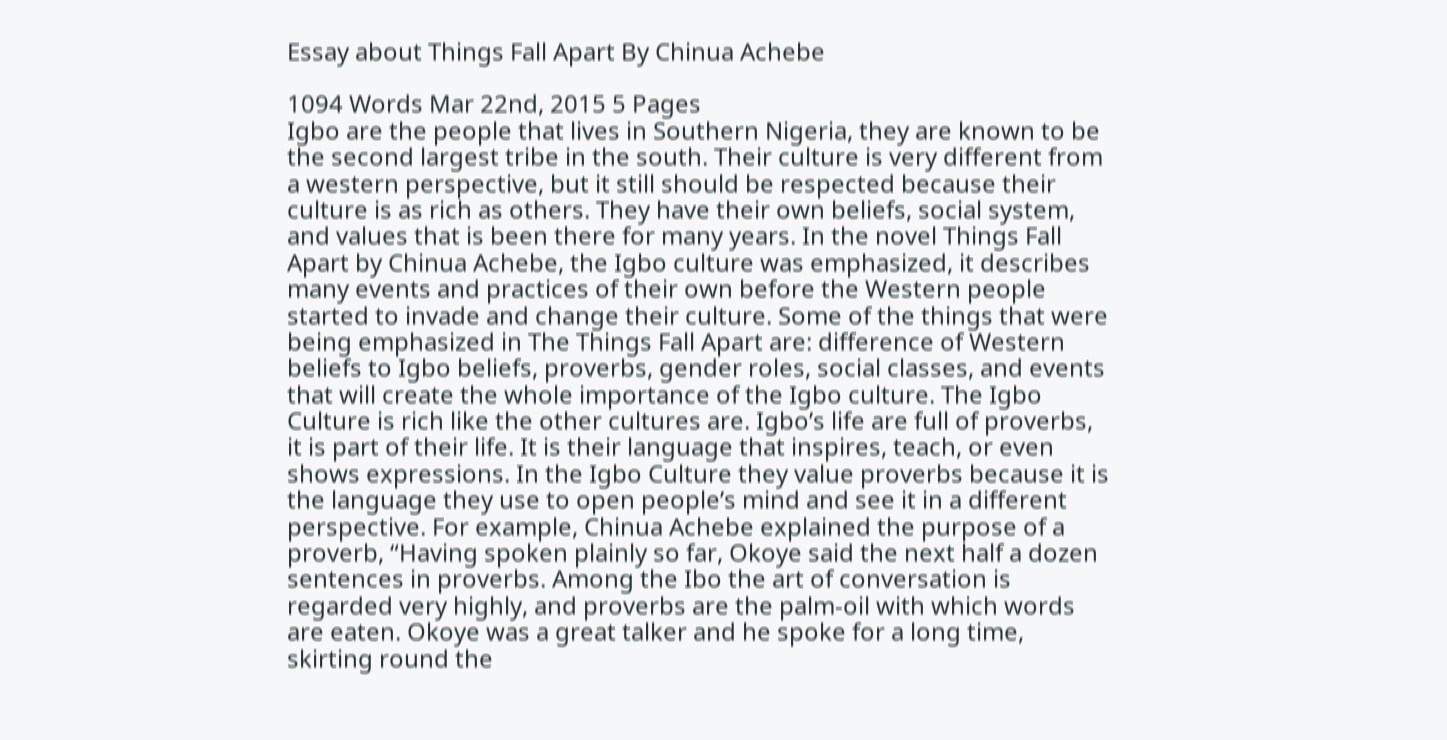Essay about Things Fall Apart By Chinua Achebe

1094 Words Mar 22nd, 2015 5 Pages
Igbo are the people that lives in Southern Nigeria, they are known to be the second largest tribe in the south. Their culture is very different from a western perspective, but it still should be respected because their culture is as rich as others. They have their own beliefs, social system, and values that is been there for many years. In the novel Things Fall Apart by Chinua Achebe, the Igbo culture was emphasized, it describes many events and practices of their own before the Western people started to invade and change their culture. Some of the things that were being emphasized in The Things Fall Apart are: difference of Western beliefs to Igbo beliefs, proverbs, gender roles, social classes, and events that will create the whole importance of the Igbo culture. The Igbo Culture is rich like the other cultures are. Igbo’s life are full of proverbs, it is part of their life. It is their language that inspires, teach, or even shows expressions. In the Igbo Culture they value proverbs because it is the language they use to open people’s mind and see it in a different perspective. For example, Chinua Achebe explained the purpose of a proverb, “Having spoken plainly so far, Okoye said the next half a dozen sentences in proverbs. Among the Ibo the art of conversation is regarded very highly, and proverbs are the palm-oil with which words are eaten. Okoye was a great talker and he spoke for a long time, skirting round the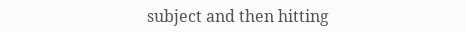subject and then hitting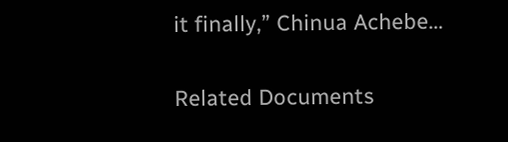it finally,” Chinua Achebe…

Related Documents